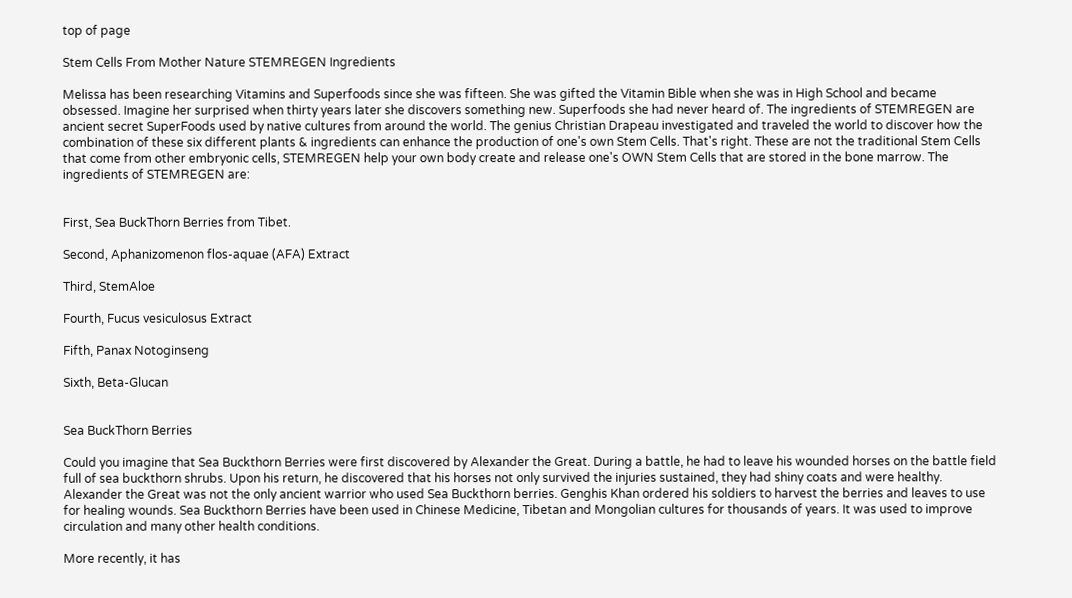top of page

Stem Cells From Mother Nature STEMREGEN Ingredients

Melissa has been researching Vitamins and Superfoods since she was fifteen. She was gifted the Vitamin Bible when she was in High School and became obsessed. Imagine her surprised when thirty years later she discovers something new. Superfoods she had never heard of. The ingredients of STEMREGEN are ancient secret SuperFoods used by native cultures from around the world. The genius Christian Drapeau investigated and traveled the world to discover how the combination of these six different plants & ingredients can enhance the production of one's own Stem Cells. That's right. These are not the traditional Stem Cells that come from other embryonic cells, STEMREGEN help your own body create and release one's OWN Stem Cells that are stored in the bone marrow. The ingredients of STEMREGEN are:


First, Sea BuckThorn Berries from Tibet.

Second, Aphanizomenon flos-aquae (AFA) Extract

Third, StemAloe

Fourth, Fucus vesiculosus Extract

Fifth, Panax Notoginseng

Sixth, Beta-Glucan


Sea BuckThorn Berries

Could you imagine that Sea Buckthorn Berries were first discovered by Alexander the Great. During a battle, he had to leave his wounded horses on the battle field full of sea buckthorn shrubs. Upon his return, he discovered that his horses not only survived the injuries sustained, they had shiny coats and were healthy. Alexander the Great was not the only ancient warrior who used Sea Buckthorn berries. Genghis Khan ordered his soldiers to harvest the berries and leaves to use for healing wounds. Sea Buckthorn Berries have been used in Chinese Medicine, Tibetan and Mongolian cultures for thousands of years. It was used to improve circulation and many other health conditions.

More recently, it has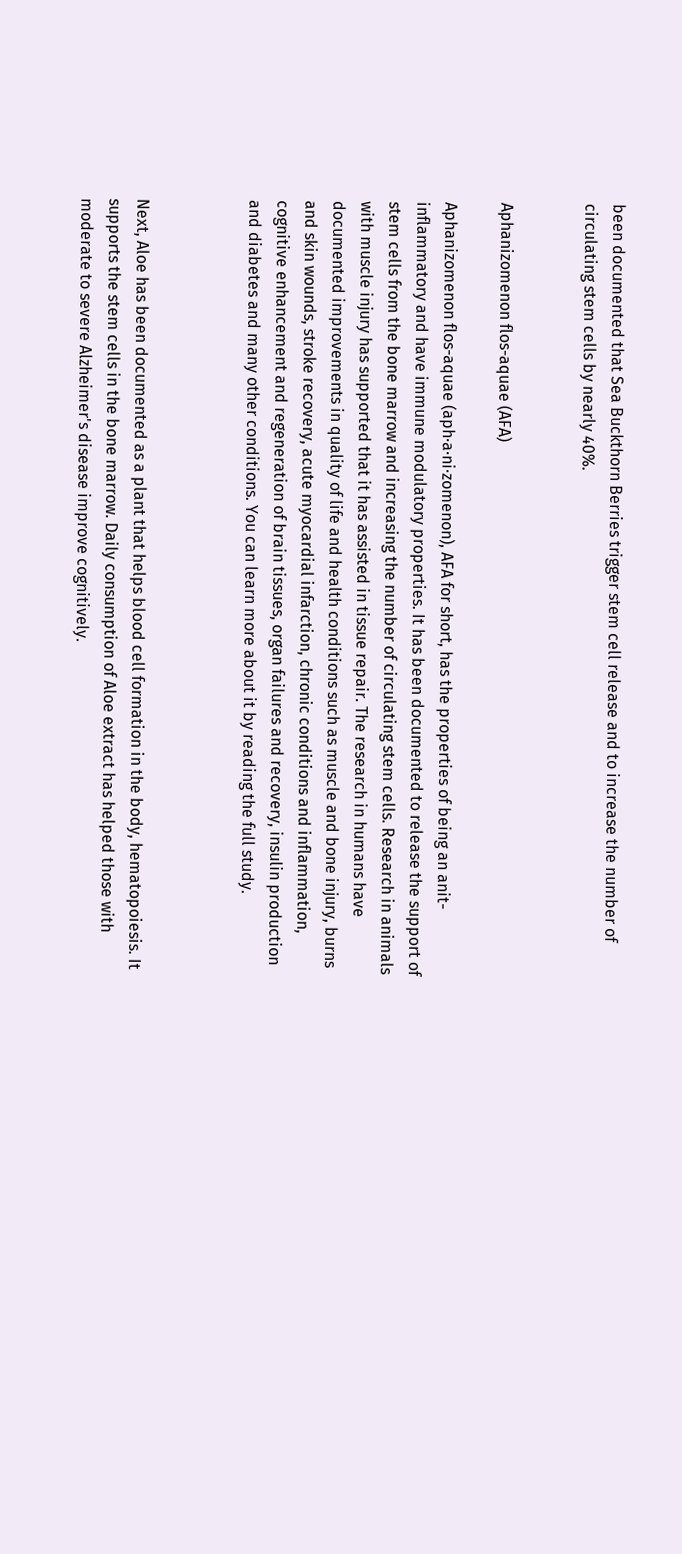been documented that Sea Buckthorn Berries trigger stem cell release and to increase the number of circulating stem cells by nearly 40%.


Aphanizomenon flos-aquae (AFA)

Aphanizomenon flos-aquae (aph·a·ni·zomenon), AFA for short, has the properties of being an anit-inflammatory and have immune modulatory properties. It has been documented to release the support of stem cells from the bone marrow and increasing the number of circulating stem cells. Research in animals with muscle injury has supported that it has assisted in tissue repair. The research in humans have documented improvements in quality of life and health conditions such as muscle and bone injury, burns and skin wounds, stroke recovery, acute myocardial infarction, chronic conditions and inflammation, cognitive enhancement and regeneration of brain tissues, organ failures and recovery, insulin production and diabetes and many other conditions. You can learn more about it by reading the full study.



Next, Aloe has been documented as a plant that helps blood cell formation in the body, hematopoiesis. It supports the stem cells in the bone marrow. Daily consumption of Aloe extract has helped those with moderate to severe Alzheimer's disease improve cognitively.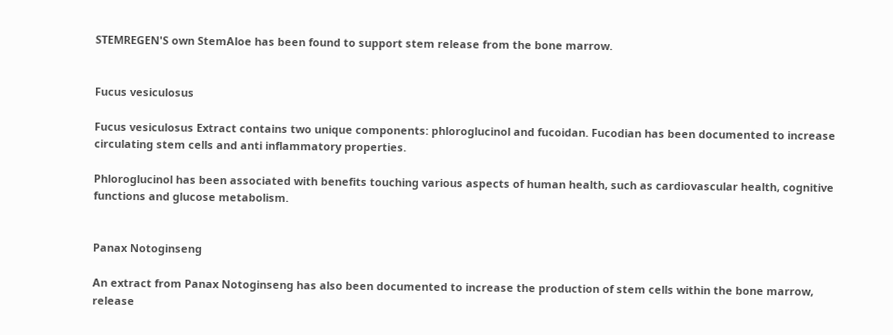STEMREGEN'S own StemAloe has been found to support stem release from the bone marrow.


Fucus vesiculosus

Fucus vesiculosus Extract contains two unique components: phloroglucinol and fucoidan. Fucodian has been documented to increase circulating stem cells and anti inflammatory properties.

Phloroglucinol has been associated with benefits touching various aspects of human health, such as cardiovascular health, cognitive functions and glucose metabolism.


Panax Notoginseng

An extract from Panax Notoginseng has also been documented to increase the production of stem cells within the bone marrow, release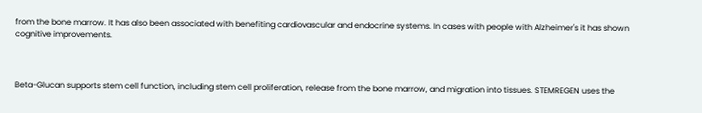from the bone marrow. It has also been associated with benefiting cardiovascular and endocrine systems. In cases with people with Alzheimer's it has shown cognitive improvements.



Beta-Glucan supports stem cell function, including stem cell proliferation, release from the bone marrow, and migration into tissues. STEMREGEN uses the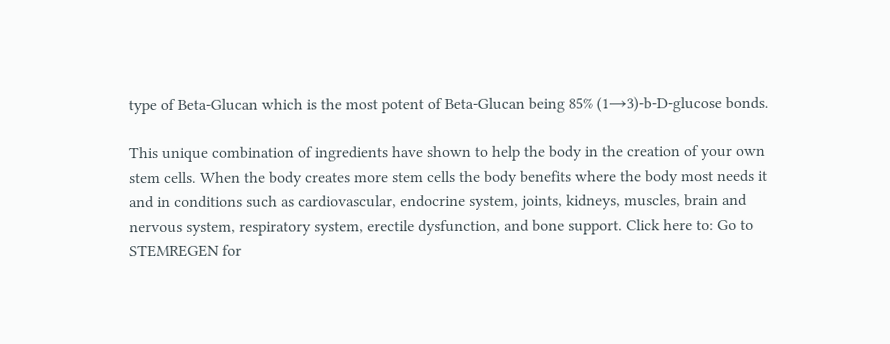type of Beta-Glucan which is the most potent of Beta-Glucan being 85% (1→3)-b-D-glucose bonds.

This unique combination of ingredients have shown to help the body in the creation of your own stem cells. When the body creates more stem cells the body benefits where the body most needs it and in conditions such as cardiovascular, endocrine system, joints, kidneys, muscles, brain and nervous system, respiratory system, erectile dysfunction, and bone support. Click here to: Go to STEMREGEN for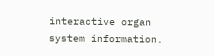interactive organ system information.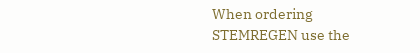When ordering STEMREGEN use the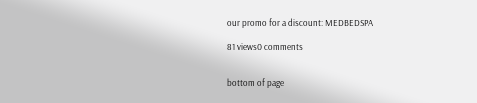our promo for a discount: MEDBEDSPA

81 views0 comments


bottom of page